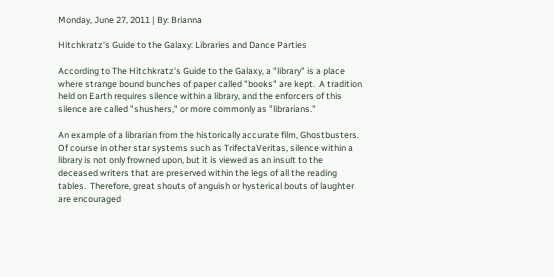Monday, June 27, 2011 | By: Brianna

Hitchkratz's Guide to the Galaxy: Libraries and Dance Parties

According to The Hitchkratz's Guide to the Galaxy, a "library" is a place where strange bound bunches of paper called "books" are kept.  A tradition held on Earth requires silence within a library, and the enforcers of this silence are called "shushers," or more commonly as "librarians."

An example of a librarian from the historically accurate film, Ghostbusters.
Of course in other star systems such as TrifectaVeritas, silence within a library is not only frowned upon, but it is viewed as an insult to the deceased writers that are preserved within the legs of all the reading tables.  Therefore, great shouts of anguish or hysterical bouts of laughter are encouraged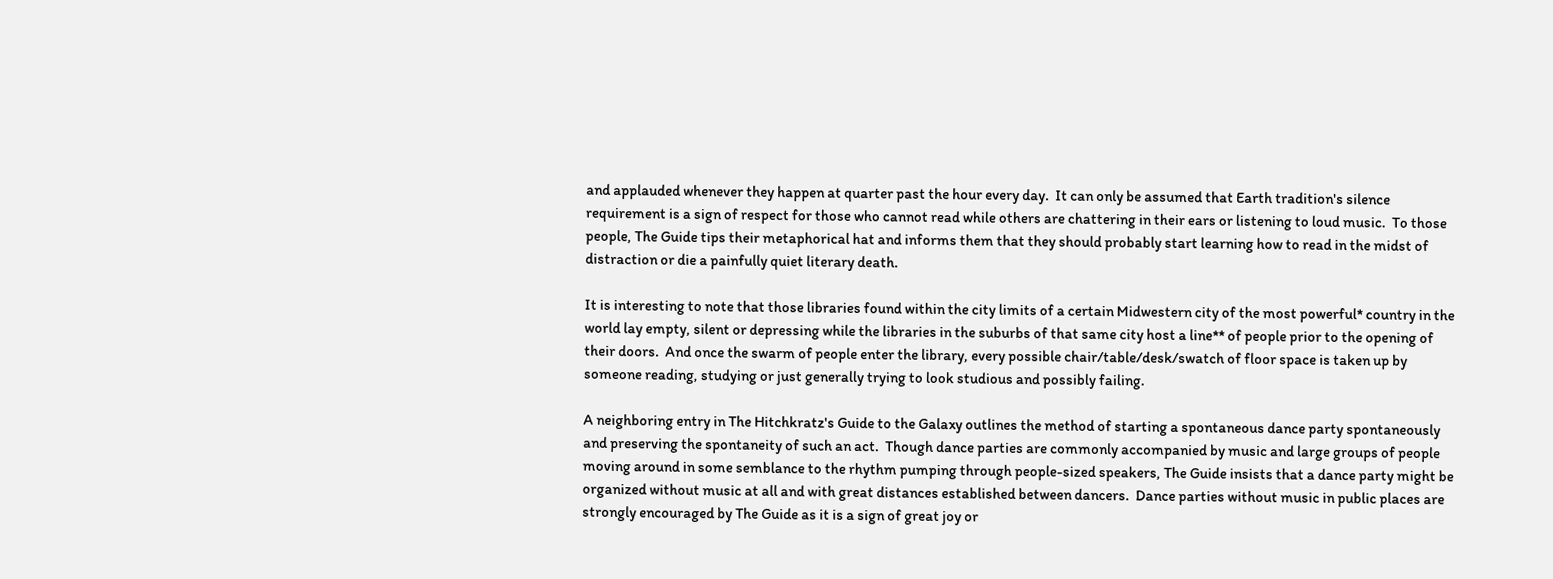and applauded whenever they happen at quarter past the hour every day.  It can only be assumed that Earth tradition's silence requirement is a sign of respect for those who cannot read while others are chattering in their ears or listening to loud music.  To those people, The Guide tips their metaphorical hat and informs them that they should probably start learning how to read in the midst of distraction or die a painfully quiet literary death.

It is interesting to note that those libraries found within the city limits of a certain Midwestern city of the most powerful* country in the world lay empty, silent or depressing while the libraries in the suburbs of that same city host a line** of people prior to the opening of their doors.  And once the swarm of people enter the library, every possible chair/table/desk/swatch of floor space is taken up by someone reading, studying or just generally trying to look studious and possibly failing.

A neighboring entry in The Hitchkratz's Guide to the Galaxy outlines the method of starting a spontaneous dance party spontaneously and preserving the spontaneity of such an act.  Though dance parties are commonly accompanied by music and large groups of people moving around in some semblance to the rhythm pumping through people-sized speakers, The Guide insists that a dance party might be organized without music at all and with great distances established between dancers.  Dance parties without music in public places are strongly encouraged by The Guide as it is a sign of great joy or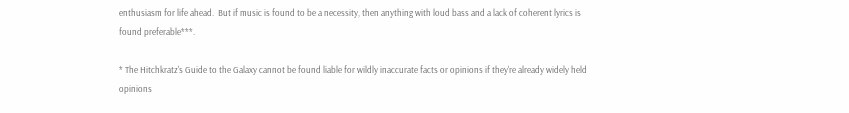enthusiasm for life ahead.  But if music is found to be a necessity, then anything with loud bass and a lack of coherent lyrics is found preferable***.

* The Hitchkratz's Guide to the Galaxy cannot be found liable for wildly inaccurate facts or opinions if they're already widely held opinions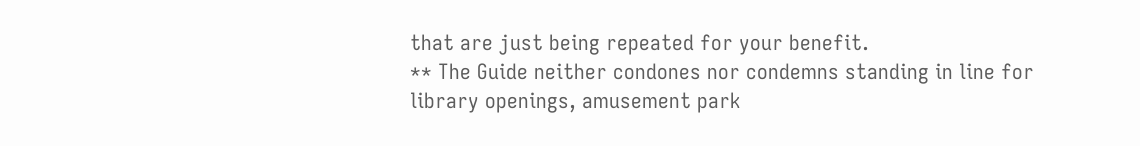that are just being repeated for your benefit.
** The Guide neither condones nor condemns standing in line for library openings, amusement park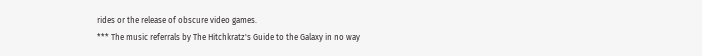rides or the release of obscure video games.
*** The music referrals by The Hitchkratz's Guide to the Galaxy in no way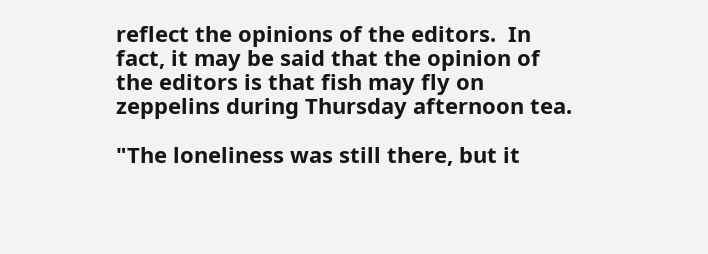reflect the opinions of the editors.  In fact, it may be said that the opinion of the editors is that fish may fly on zeppelins during Thursday afternoon tea.

"The loneliness was still there, but it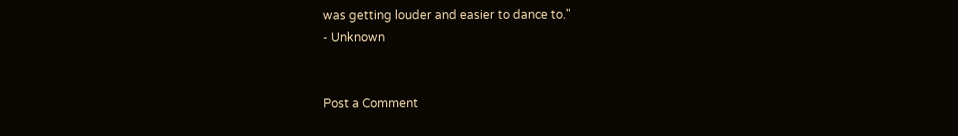was getting louder and easier to dance to."
- Unknown


Post a Comment